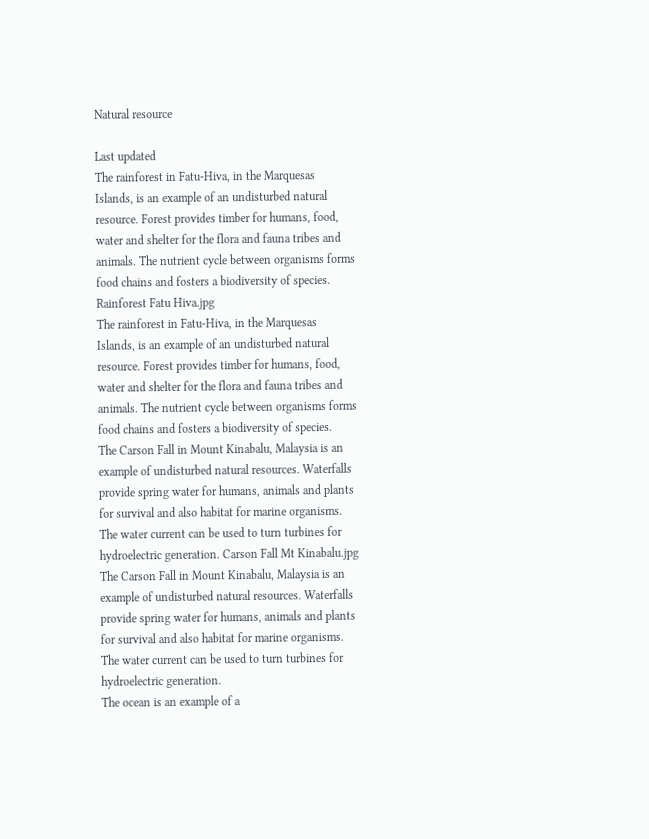Natural resource

Last updated
The rainforest in Fatu-Hiva, in the Marquesas Islands, is an example of an undisturbed natural resource. Forest provides timber for humans, food, water and shelter for the flora and fauna tribes and animals. The nutrient cycle between organisms forms food chains and fosters a biodiversity of species. Rainforest Fatu Hiva.jpg
The rainforest in Fatu-Hiva, in the Marquesas Islands, is an example of an undisturbed natural resource. Forest provides timber for humans, food, water and shelter for the flora and fauna tribes and animals. The nutrient cycle between organisms forms food chains and fosters a biodiversity of species.
The Carson Fall in Mount Kinabalu, Malaysia is an example of undisturbed natural resources. Waterfalls provide spring water for humans, animals and plants for survival and also habitat for marine organisms. The water current can be used to turn turbines for hydroelectric generation. Carson Fall Mt Kinabalu.jpg
The Carson Fall in Mount Kinabalu, Malaysia is an example of undisturbed natural resources. Waterfalls provide spring water for humans, animals and plants for survival and also habitat for marine organisms. The water current can be used to turn turbines for hydroelectric generation.
The ocean is an example of a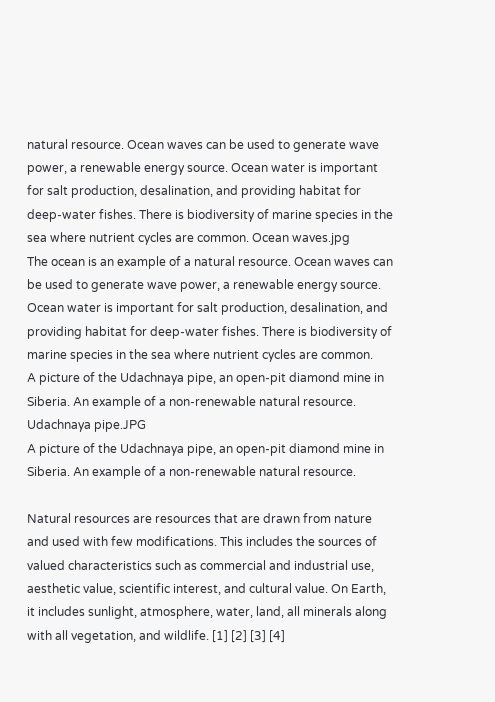natural resource. Ocean waves can be used to generate wave power, a renewable energy source. Ocean water is important for salt production, desalination, and providing habitat for deep-water fishes. There is biodiversity of marine species in the sea where nutrient cycles are common. Ocean waves.jpg
The ocean is an example of a natural resource. Ocean waves can be used to generate wave power, a renewable energy source. Ocean water is important for salt production, desalination, and providing habitat for deep-water fishes. There is biodiversity of marine species in the sea where nutrient cycles are common.
A picture of the Udachnaya pipe, an open-pit diamond mine in Siberia. An example of a non-renewable natural resource. Udachnaya pipe.JPG
A picture of the Udachnaya pipe, an open-pit diamond mine in Siberia. An example of a non-renewable natural resource.

Natural resources are resources that are drawn from nature and used with few modifications. This includes the sources of valued characteristics such as commercial and industrial use, aesthetic value, scientific interest, and cultural value. On Earth, it includes sunlight, atmosphere, water, land, all minerals along with all vegetation, and wildlife. [1] [2] [3] [4]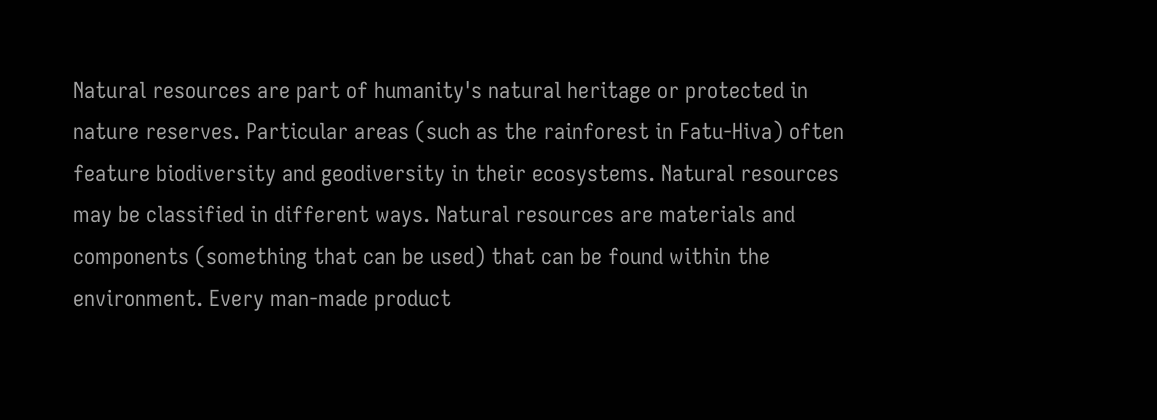Natural resources are part of humanity's natural heritage or protected in nature reserves. Particular areas (such as the rainforest in Fatu-Hiva) often feature biodiversity and geodiversity in their ecosystems. Natural resources may be classified in different ways. Natural resources are materials and components (something that can be used) that can be found within the environment. Every man-made product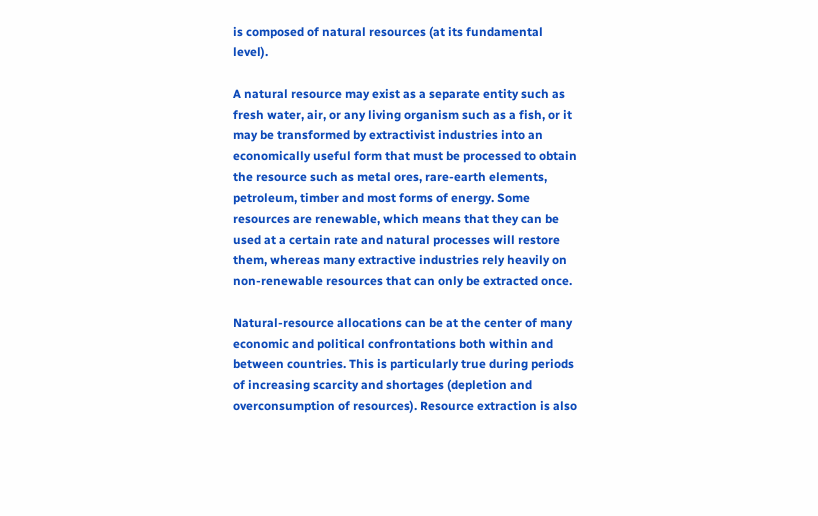is composed of natural resources (at its fundamental level).

A natural resource may exist as a separate entity such as fresh water, air, or any living organism such as a fish, or it may be transformed by extractivist industries into an economically useful form that must be processed to obtain the resource such as metal ores, rare-earth elements, petroleum, timber and most forms of energy. Some resources are renewable, which means that they can be used at a certain rate and natural processes will restore them, whereas many extractive industries rely heavily on non-renewable resources that can only be extracted once.

Natural-resource allocations can be at the center of many economic and political confrontations both within and between countries. This is particularly true during periods of increasing scarcity and shortages (depletion and overconsumption of resources). Resource extraction is also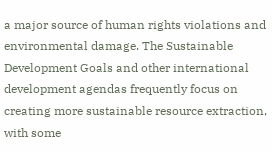a major source of human rights violations and environmental damage. The Sustainable Development Goals and other international development agendas frequently focus on creating more sustainable resource extraction, with some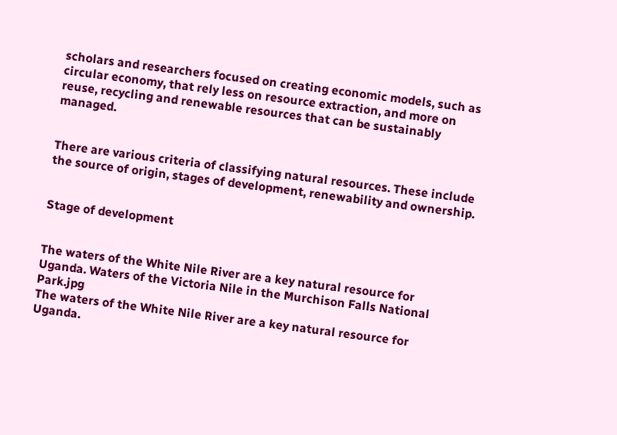scholars and researchers focused on creating economic models, such as circular economy, that rely less on resource extraction, and more on reuse, recycling and renewable resources that can be sustainably managed.


There are various criteria of classifying natural resources. These include the source of origin, stages of development, renewability and ownership.


Stage of development


The waters of the White Nile River are a key natural resource for Uganda. Waters of the Victoria Nile in the Murchison Falls National Park.jpg
The waters of the White Nile River are a key natural resource for Uganda.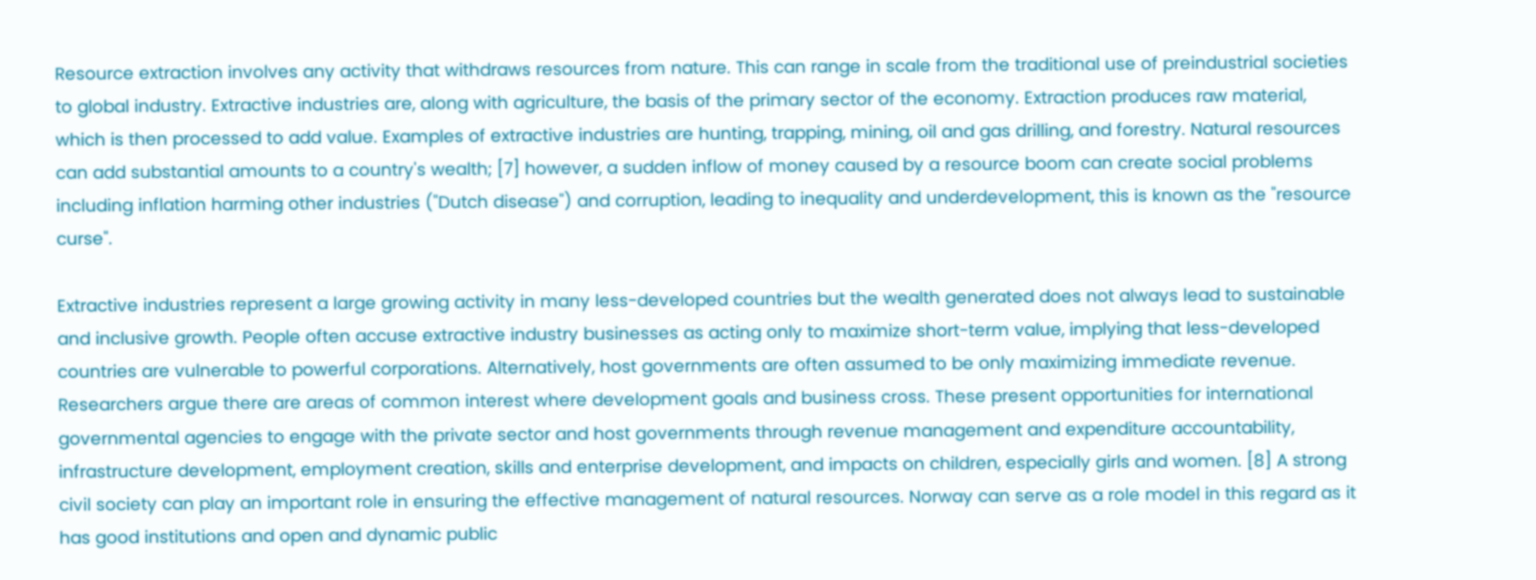Resource extraction involves any activity that withdraws resources from nature. This can range in scale from the traditional use of preindustrial societies to global industry. Extractive industries are, along with agriculture, the basis of the primary sector of the economy. Extraction produces raw material, which is then processed to add value. Examples of extractive industries are hunting, trapping, mining, oil and gas drilling, and forestry. Natural resources can add substantial amounts to a country's wealth; [7] however, a sudden inflow of money caused by a resource boom can create social problems including inflation harming other industries ("Dutch disease") and corruption, leading to inequality and underdevelopment, this is known as the "resource curse".

Extractive industries represent a large growing activity in many less-developed countries but the wealth generated does not always lead to sustainable and inclusive growth. People often accuse extractive industry businesses as acting only to maximize short-term value, implying that less-developed countries are vulnerable to powerful corporations. Alternatively, host governments are often assumed to be only maximizing immediate revenue. Researchers argue there are areas of common interest where development goals and business cross. These present opportunities for international governmental agencies to engage with the private sector and host governments through revenue management and expenditure accountability, infrastructure development, employment creation, skills and enterprise development, and impacts on children, especially girls and women. [8] A strong civil society can play an important role in ensuring the effective management of natural resources. Norway can serve as a role model in this regard as it has good institutions and open and dynamic public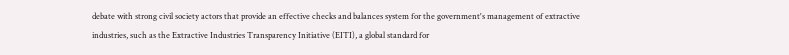debate with strong civil society actors that provide an effective checks and balances system for the government's management of extractive industries, such as the Extractive Industries Transparency Initiative (EITI), a global standard for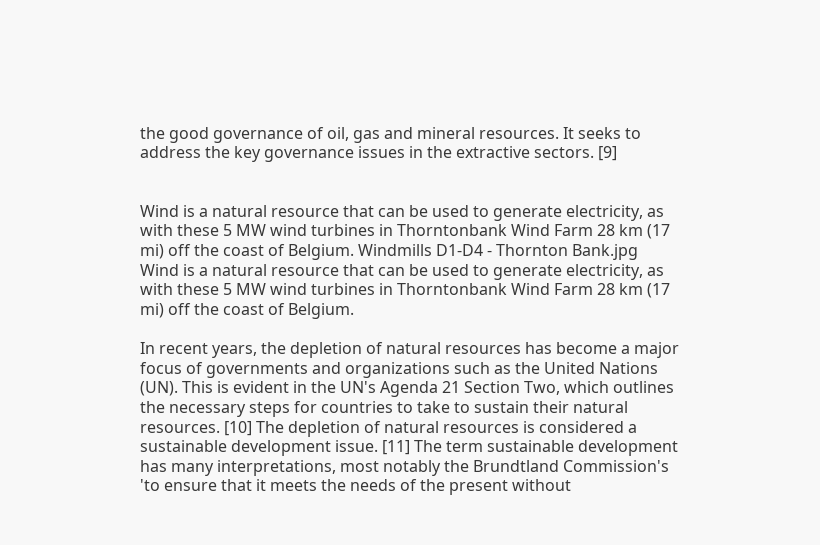the good governance of oil, gas and mineral resources. It seeks to address the key governance issues in the extractive sectors. [9]


Wind is a natural resource that can be used to generate electricity, as with these 5 MW wind turbines in Thorntonbank Wind Farm 28 km (17 mi) off the coast of Belgium. Windmills D1-D4 - Thornton Bank.jpg
Wind is a natural resource that can be used to generate electricity, as with these 5 MW wind turbines in Thorntonbank Wind Farm 28 km (17 mi) off the coast of Belgium.

In recent years, the depletion of natural resources has become a major focus of governments and organizations such as the United Nations (UN). This is evident in the UN's Agenda 21 Section Two, which outlines the necessary steps for countries to take to sustain their natural resources. [10] The depletion of natural resources is considered a sustainable development issue. [11] The term sustainable development has many interpretations, most notably the Brundtland Commission's 'to ensure that it meets the needs of the present without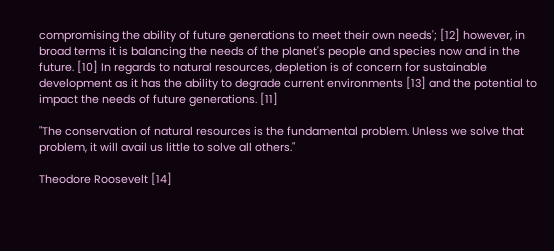compromising the ability of future generations to meet their own needs'; [12] however, in broad terms it is balancing the needs of the planet's people and species now and in the future. [10] In regards to natural resources, depletion is of concern for sustainable development as it has the ability to degrade current environments [13] and the potential to impact the needs of future generations. [11]

"The conservation of natural resources is the fundamental problem. Unless we solve that problem, it will avail us little to solve all others."

Theodore Roosevelt [14]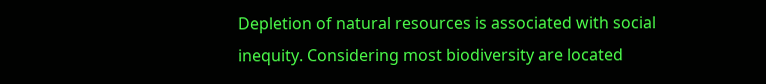Depletion of natural resources is associated with social inequity. Considering most biodiversity are located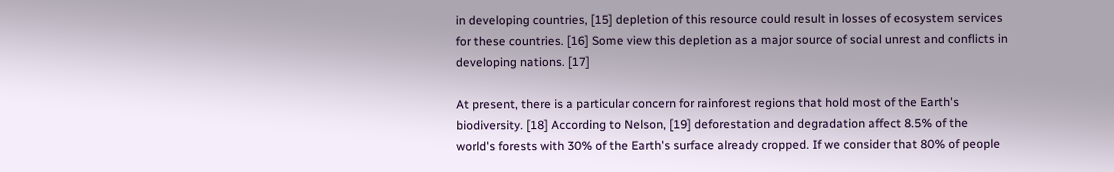in developing countries, [15] depletion of this resource could result in losses of ecosystem services for these countries. [16] Some view this depletion as a major source of social unrest and conflicts in developing nations. [17]

At present, there is a particular concern for rainforest regions that hold most of the Earth's biodiversity. [18] According to Nelson, [19] deforestation and degradation affect 8.5% of the world's forests with 30% of the Earth's surface already cropped. If we consider that 80% of people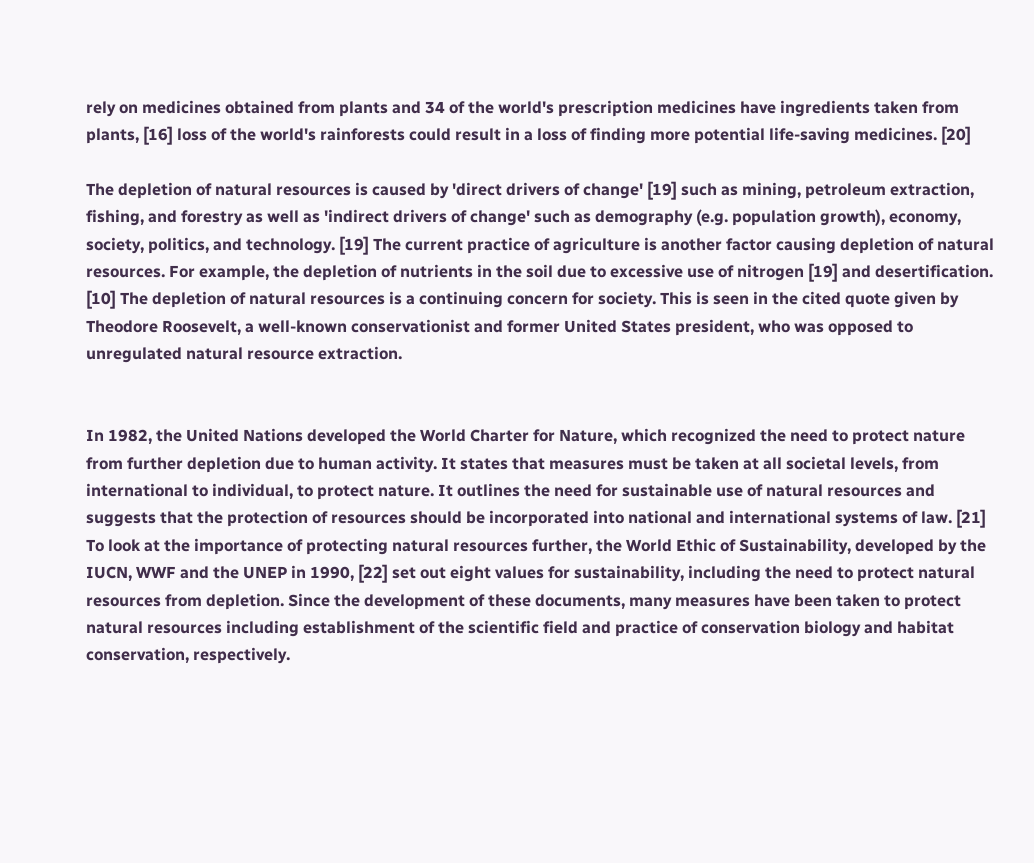rely on medicines obtained from plants and 34 of the world's prescription medicines have ingredients taken from plants, [16] loss of the world's rainforests could result in a loss of finding more potential life-saving medicines. [20]

The depletion of natural resources is caused by 'direct drivers of change' [19] such as mining, petroleum extraction, fishing, and forestry as well as 'indirect drivers of change' such as demography (e.g. population growth), economy, society, politics, and technology. [19] The current practice of agriculture is another factor causing depletion of natural resources. For example, the depletion of nutrients in the soil due to excessive use of nitrogen [19] and desertification. [10] The depletion of natural resources is a continuing concern for society. This is seen in the cited quote given by Theodore Roosevelt, a well-known conservationist and former United States president, who was opposed to unregulated natural resource extraction.


In 1982, the United Nations developed the World Charter for Nature, which recognized the need to protect nature from further depletion due to human activity. It states that measures must be taken at all societal levels, from international to individual, to protect nature. It outlines the need for sustainable use of natural resources and suggests that the protection of resources should be incorporated into national and international systems of law. [21] To look at the importance of protecting natural resources further, the World Ethic of Sustainability, developed by the IUCN, WWF and the UNEP in 1990, [22] set out eight values for sustainability, including the need to protect natural resources from depletion. Since the development of these documents, many measures have been taken to protect natural resources including establishment of the scientific field and practice of conservation biology and habitat conservation, respectively.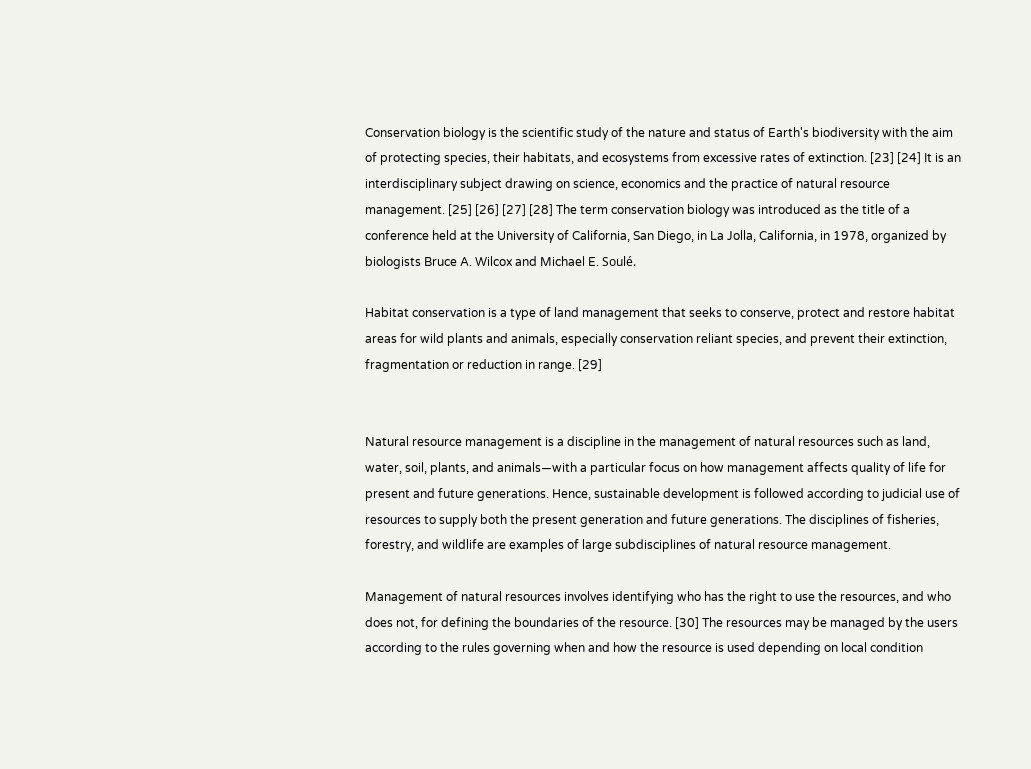Conservation biology is the scientific study of the nature and status of Earth's biodiversity with the aim of protecting species, their habitats, and ecosystems from excessive rates of extinction. [23] [24] It is an interdisciplinary subject drawing on science, economics and the practice of natural resource management. [25] [26] [27] [28] The term conservation biology was introduced as the title of a conference held at the University of California, San Diego, in La Jolla, California, in 1978, organized by biologists Bruce A. Wilcox and Michael E. Soulé.

Habitat conservation is a type of land management that seeks to conserve, protect and restore habitat areas for wild plants and animals, especially conservation reliant species, and prevent their extinction, fragmentation or reduction in range. [29]


Natural resource management is a discipline in the management of natural resources such as land, water, soil, plants, and animals—with a particular focus on how management affects quality of life for present and future generations. Hence, sustainable development is followed according to judicial use of resources to supply both the present generation and future generations. The disciplines of fisheries, forestry, and wildlife are examples of large subdisciplines of natural resource management.

Management of natural resources involves identifying who has the right to use the resources, and who does not, for defining the boundaries of the resource. [30] The resources may be managed by the users according to the rules governing when and how the resource is used depending on local condition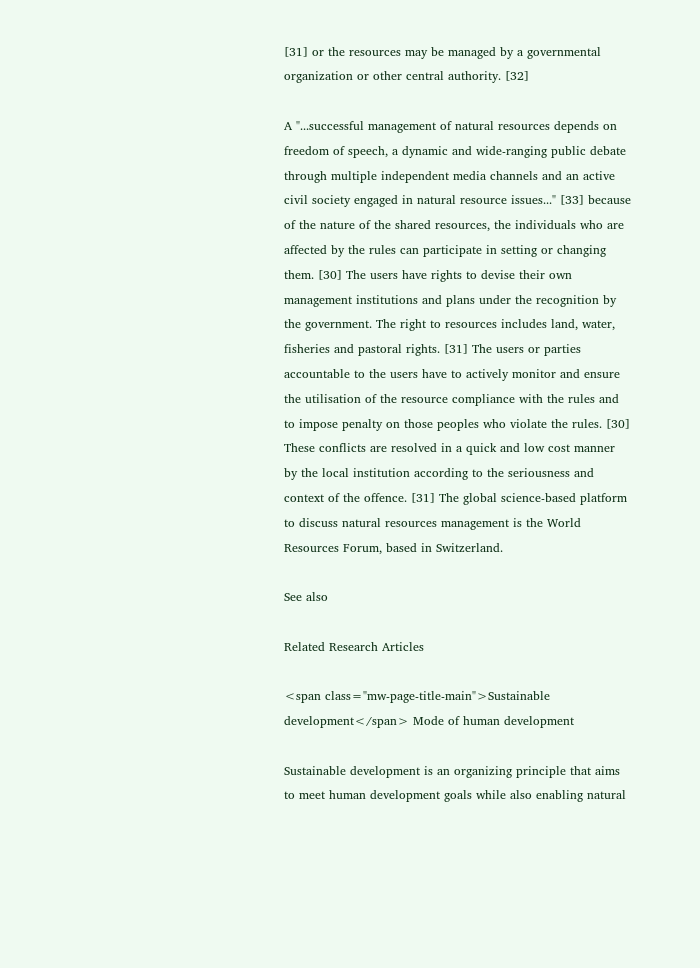[31] or the resources may be managed by a governmental organization or other central authority. [32]

A "...successful management of natural resources depends on freedom of speech, a dynamic and wide-ranging public debate through multiple independent media channels and an active civil society engaged in natural resource issues..." [33] because of the nature of the shared resources, the individuals who are affected by the rules can participate in setting or changing them. [30] The users have rights to devise their own management institutions and plans under the recognition by the government. The right to resources includes land, water, fisheries and pastoral rights. [31] The users or parties accountable to the users have to actively monitor and ensure the utilisation of the resource compliance with the rules and to impose penalty on those peoples who violate the rules. [30] These conflicts are resolved in a quick and low cost manner by the local institution according to the seriousness and context of the offence. [31] The global science-based platform to discuss natural resources management is the World Resources Forum, based in Switzerland.

See also

Related Research Articles

<span class="mw-page-title-main">Sustainable development</span> Mode of human development

Sustainable development is an organizing principle that aims to meet human development goals while also enabling natural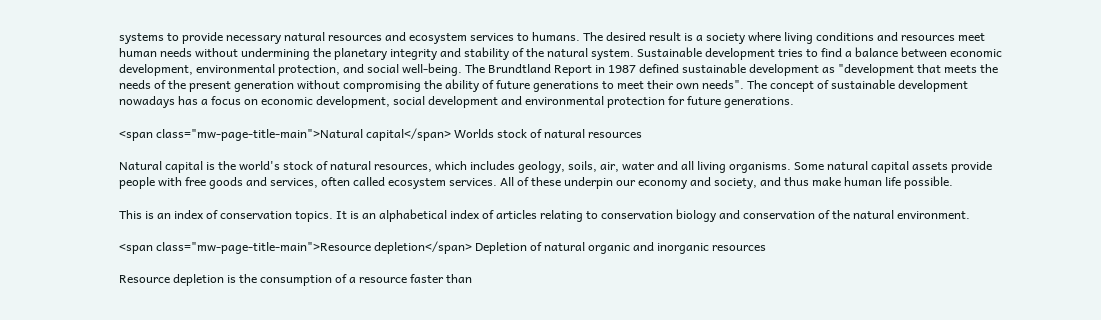systems to provide necessary natural resources and ecosystem services to humans. The desired result is a society where living conditions and resources meet human needs without undermining the planetary integrity and stability of the natural system. Sustainable development tries to find a balance between economic development, environmental protection, and social well-being. The Brundtland Report in 1987 defined sustainable development as "development that meets the needs of the present generation without compromising the ability of future generations to meet their own needs". The concept of sustainable development nowadays has a focus on economic development, social development and environmental protection for future generations.

<span class="mw-page-title-main">Natural capital</span> Worlds stock of natural resources

Natural capital is the world's stock of natural resources, which includes geology, soils, air, water and all living organisms. Some natural capital assets provide people with free goods and services, often called ecosystem services. All of these underpin our economy and society, and thus make human life possible.

This is an index of conservation topics. It is an alphabetical index of articles relating to conservation biology and conservation of the natural environment.

<span class="mw-page-title-main">Resource depletion</span> Depletion of natural organic and inorganic resources

Resource depletion is the consumption of a resource faster than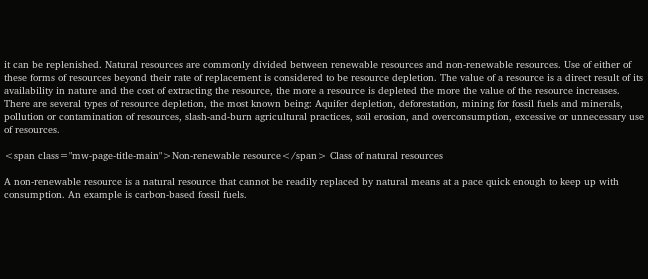it can be replenished. Natural resources are commonly divided between renewable resources and non-renewable resources. Use of either of these forms of resources beyond their rate of replacement is considered to be resource depletion. The value of a resource is a direct result of its availability in nature and the cost of extracting the resource, the more a resource is depleted the more the value of the resource increases. There are several types of resource depletion, the most known being: Aquifer depletion, deforestation, mining for fossil fuels and minerals, pollution or contamination of resources, slash-and-burn agricultural practices, soil erosion, and overconsumption, excessive or unnecessary use of resources.

<span class="mw-page-title-main">Non-renewable resource</span> Class of natural resources

A non-renewable resource is a natural resource that cannot be readily replaced by natural means at a pace quick enough to keep up with consumption. An example is carbon-based fossil fuels.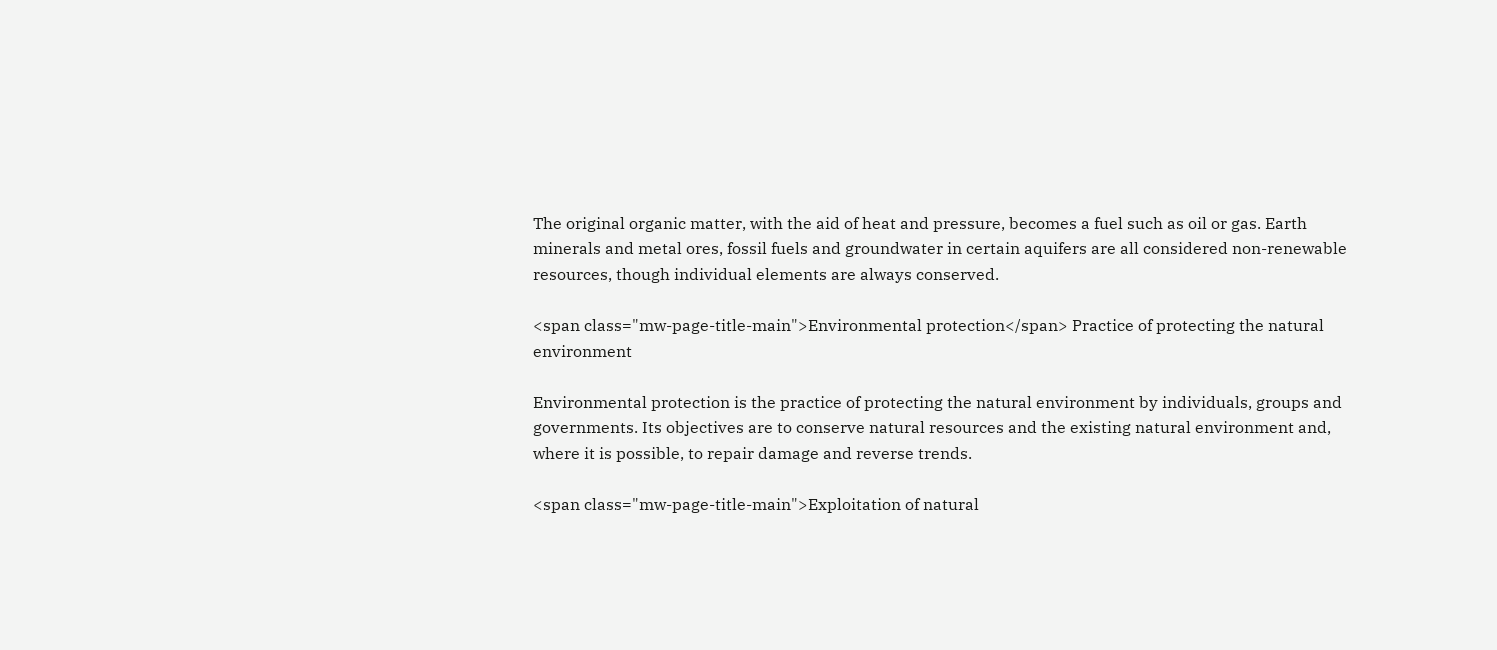The original organic matter, with the aid of heat and pressure, becomes a fuel such as oil or gas. Earth minerals and metal ores, fossil fuels and groundwater in certain aquifers are all considered non-renewable resources, though individual elements are always conserved.

<span class="mw-page-title-main">Environmental protection</span> Practice of protecting the natural environment

Environmental protection is the practice of protecting the natural environment by individuals, groups and governments. Its objectives are to conserve natural resources and the existing natural environment and, where it is possible, to repair damage and reverse trends.

<span class="mw-page-title-main">Exploitation of natural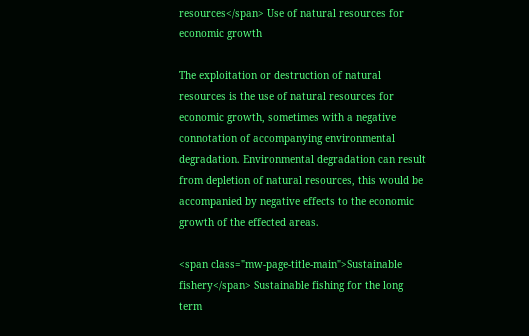resources</span> Use of natural resources for economic growth

The exploitation or destruction of natural resources is the use of natural resources for economic growth, sometimes with a negative connotation of accompanying environmental degradation. Environmental degradation can result from depletion of natural resources, this would be accompanied by negative effects to the economic growth of the effected areas.

<span class="mw-page-title-main">Sustainable fishery</span> Sustainable fishing for the long term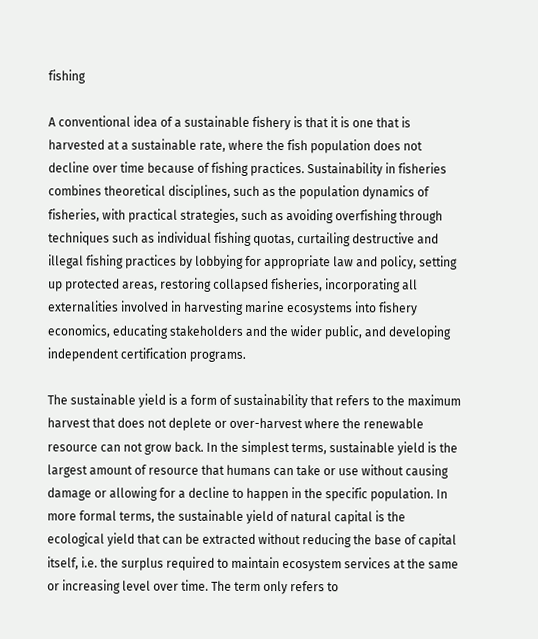fishing

A conventional idea of a sustainable fishery is that it is one that is harvested at a sustainable rate, where the fish population does not decline over time because of fishing practices. Sustainability in fisheries combines theoretical disciplines, such as the population dynamics of fisheries, with practical strategies, such as avoiding overfishing through techniques such as individual fishing quotas, curtailing destructive and illegal fishing practices by lobbying for appropriate law and policy, setting up protected areas, restoring collapsed fisheries, incorporating all externalities involved in harvesting marine ecosystems into fishery economics, educating stakeholders and the wider public, and developing independent certification programs.

The sustainable yield is a form of sustainability that refers to the maximum harvest that does not deplete or over-harvest where the renewable resource can not grow back. In the simplest terms, sustainable yield is the largest amount of resource that humans can take or use without causing damage or allowing for a decline to happen in the specific population. In more formal terms, the sustainable yield of natural capital is the ecological yield that can be extracted without reducing the base of capital itself, i.e. the surplus required to maintain ecosystem services at the same or increasing level over time. The term only refers to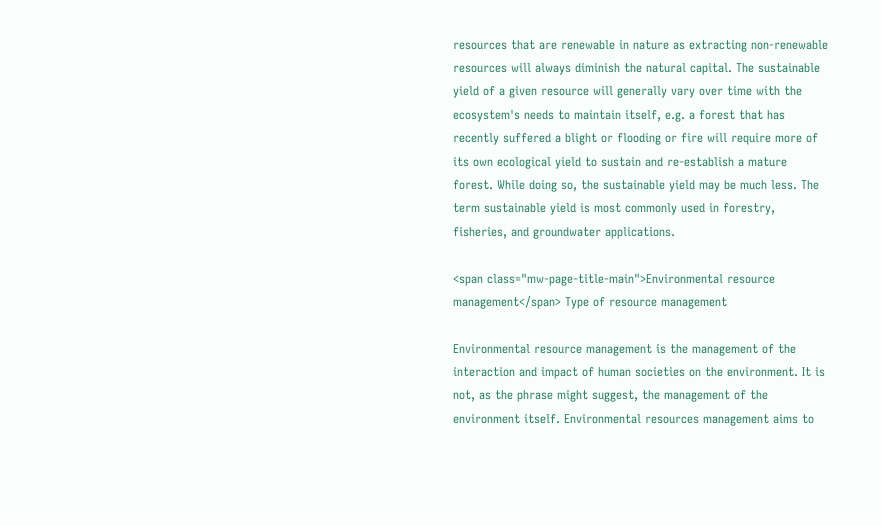resources that are renewable in nature as extracting non-renewable resources will always diminish the natural capital. The sustainable yield of a given resource will generally vary over time with the ecosystem's needs to maintain itself, e.g. a forest that has recently suffered a blight or flooding or fire will require more of its own ecological yield to sustain and re-establish a mature forest. While doing so, the sustainable yield may be much less. The term sustainable yield is most commonly used in forestry, fisheries, and groundwater applications.

<span class="mw-page-title-main">Environmental resource management</span> Type of resource management

Environmental resource management is the management of the interaction and impact of human societies on the environment. It is not, as the phrase might suggest, the management of the environment itself. Environmental resources management aims to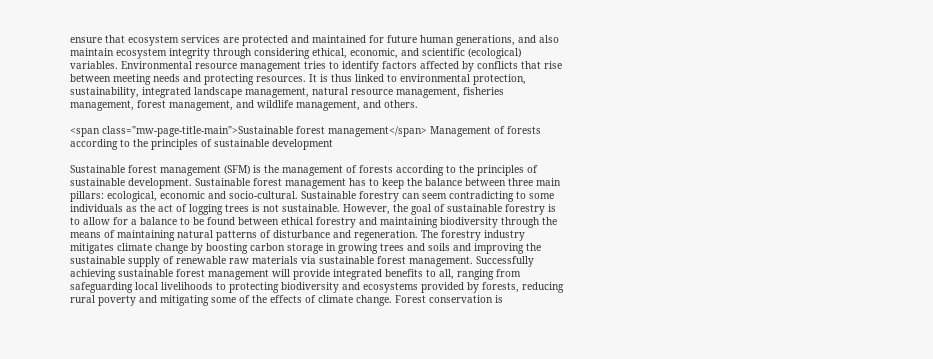ensure that ecosystem services are protected and maintained for future human generations, and also maintain ecosystem integrity through considering ethical, economic, and scientific (ecological) variables. Environmental resource management tries to identify factors affected by conflicts that rise between meeting needs and protecting resources. It is thus linked to environmental protection, sustainability, integrated landscape management, natural resource management, fisheries management, forest management, and wildlife management, and others.

<span class="mw-page-title-main">Sustainable forest management</span> Management of forests according to the principles of sustainable development

Sustainable forest management (SFM) is the management of forests according to the principles of sustainable development. Sustainable forest management has to keep the balance between three main pillars: ecological, economic and socio-cultural. Sustainable forestry can seem contradicting to some individuals as the act of logging trees is not sustainable. However, the goal of sustainable forestry is to allow for a balance to be found between ethical forestry and maintaining biodiversity through the means of maintaining natural patterns of disturbance and regeneration. The forestry industry mitigates climate change by boosting carbon storage in growing trees and soils and improving the sustainable supply of renewable raw materials via sustainable forest management. Successfully achieving sustainable forest management will provide integrated benefits to all, ranging from safeguarding local livelihoods to protecting biodiversity and ecosystems provided by forests, reducing rural poverty and mitigating some of the effects of climate change. Forest conservation is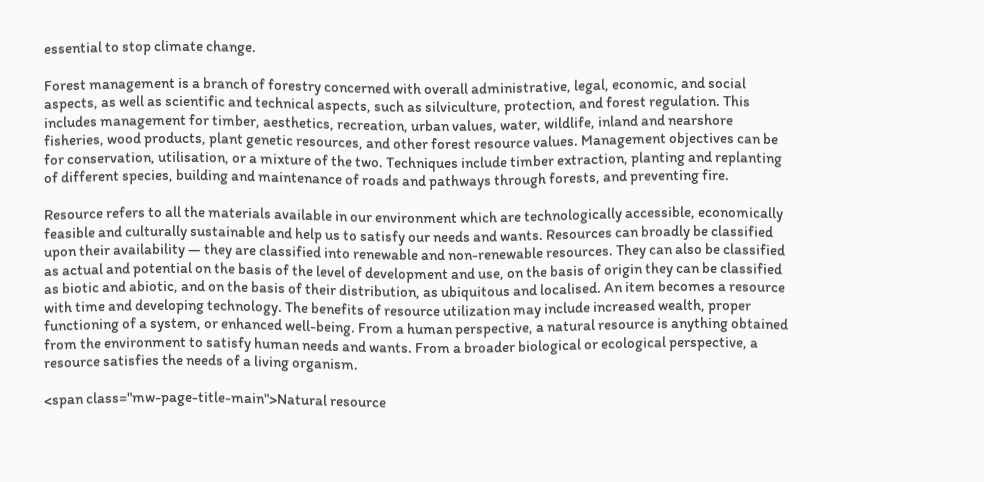essential to stop climate change.

Forest management is a branch of forestry concerned with overall administrative, legal, economic, and social aspects, as well as scientific and technical aspects, such as silviculture, protection, and forest regulation. This includes management for timber, aesthetics, recreation, urban values, water, wildlife, inland and nearshore fisheries, wood products, plant genetic resources, and other forest resource values. Management objectives can be for conservation, utilisation, or a mixture of the two. Techniques include timber extraction, planting and replanting of different species, building and maintenance of roads and pathways through forests, and preventing fire.

Resource refers to all the materials available in our environment which are technologically accessible, economically feasible and culturally sustainable and help us to satisfy our needs and wants. Resources can broadly be classified upon their availability — they are classified into renewable and non-renewable resources. They can also be classified as actual and potential on the basis of the level of development and use, on the basis of origin they can be classified as biotic and abiotic, and on the basis of their distribution, as ubiquitous and localised. An item becomes a resource with time and developing technology. The benefits of resource utilization may include increased wealth, proper functioning of a system, or enhanced well-being. From a human perspective, a natural resource is anything obtained from the environment to satisfy human needs and wants. From a broader biological or ecological perspective, a resource satisfies the needs of a living organism.

<span class="mw-page-title-main">Natural resource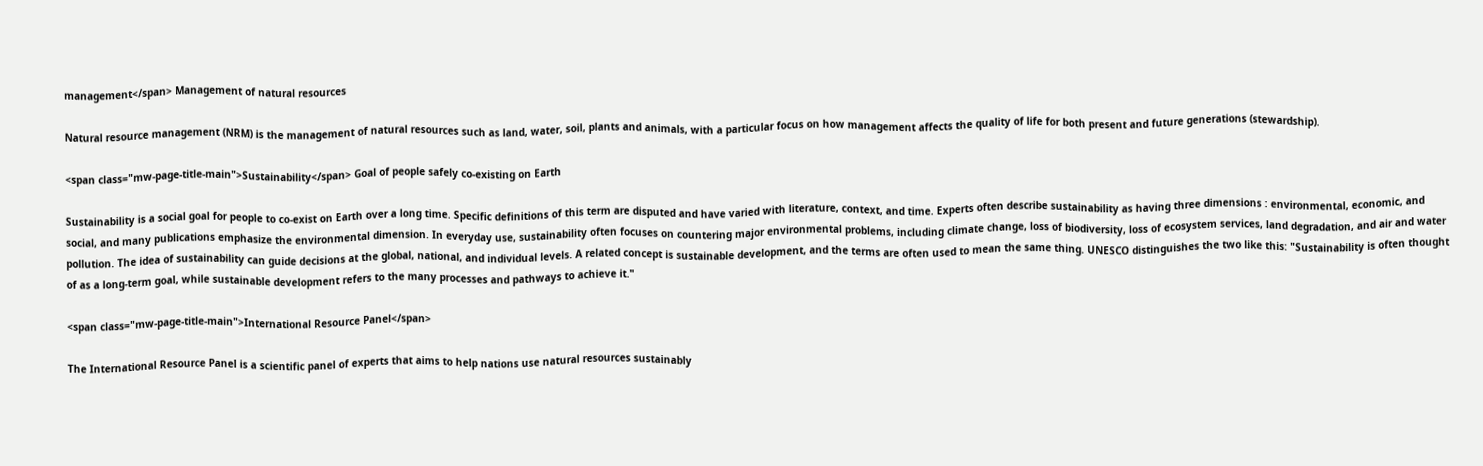management</span> Management of natural resources

Natural resource management (NRM) is the management of natural resources such as land, water, soil, plants and animals, with a particular focus on how management affects the quality of life for both present and future generations (stewardship).

<span class="mw-page-title-main">Sustainability</span> Goal of people safely co-existing on Earth

Sustainability is a social goal for people to co-exist on Earth over a long time. Specific definitions of this term are disputed and have varied with literature, context, and time. Experts often describe sustainability as having three dimensions : environmental, economic, and social, and many publications emphasize the environmental dimension. In everyday use, sustainability often focuses on countering major environmental problems, including climate change, loss of biodiversity, loss of ecosystem services, land degradation, and air and water pollution. The idea of sustainability can guide decisions at the global, national, and individual levels. A related concept is sustainable development, and the terms are often used to mean the same thing. UNESCO distinguishes the two like this: "Sustainability is often thought of as a long-term goal, while sustainable development refers to the many processes and pathways to achieve it."

<span class="mw-page-title-main">International Resource Panel</span>

The International Resource Panel is a scientific panel of experts that aims to help nations use natural resources sustainably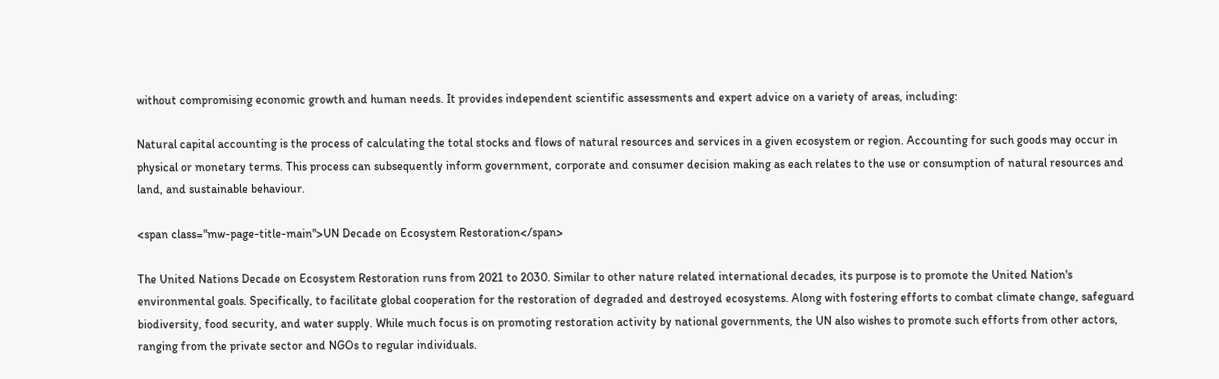without compromising economic growth and human needs. It provides independent scientific assessments and expert advice on a variety of areas, including:

Natural capital accounting is the process of calculating the total stocks and flows of natural resources and services in a given ecosystem or region. Accounting for such goods may occur in physical or monetary terms. This process can subsequently inform government, corporate and consumer decision making as each relates to the use or consumption of natural resources and land, and sustainable behaviour.

<span class="mw-page-title-main">UN Decade on Ecosystem Restoration</span>

The United Nations Decade on Ecosystem Restoration runs from 2021 to 2030. Similar to other nature related international decades, its purpose is to promote the United Nation's environmental goals. Specifically, to facilitate global cooperation for the restoration of degraded and destroyed ecosystems. Along with fostering efforts to combat climate change, safeguard biodiversity, food security, and water supply. While much focus is on promoting restoration activity by national governments, the UN also wishes to promote such efforts from other actors, ranging from the private sector and NGOs to regular individuals.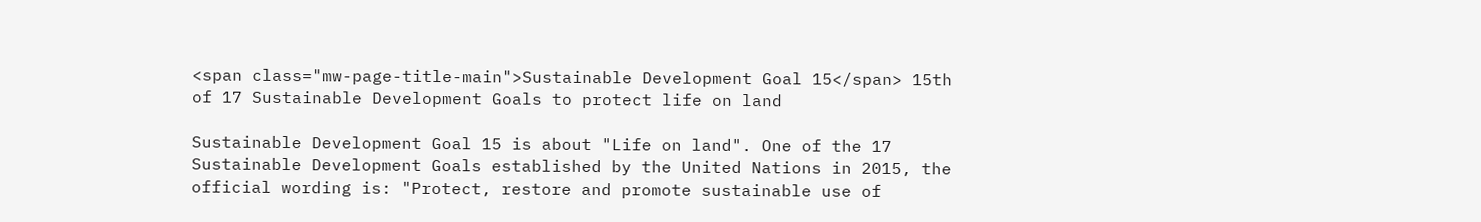<span class="mw-page-title-main">Sustainable Development Goal 15</span> 15th of 17 Sustainable Development Goals to protect life on land

Sustainable Development Goal 15 is about "Life on land". One of the 17 Sustainable Development Goals established by the United Nations in 2015, the official wording is: "Protect, restore and promote sustainable use of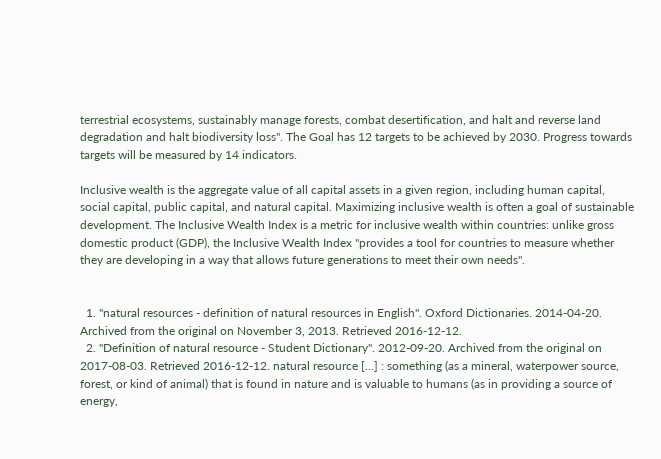terrestrial ecosystems, sustainably manage forests, combat desertification, and halt and reverse land degradation and halt biodiversity loss". The Goal has 12 targets to be achieved by 2030. Progress towards targets will be measured by 14 indicators.

Inclusive wealth is the aggregate value of all capital assets in a given region, including human capital, social capital, public capital, and natural capital. Maximizing inclusive wealth is often a goal of sustainable development. The Inclusive Wealth Index is a metric for inclusive wealth within countries: unlike gross domestic product (GDP), the Inclusive Wealth Index "provides a tool for countries to measure whether they are developing in a way that allows future generations to meet their own needs".


  1. "natural resources - definition of natural resources in English". Oxford Dictionaries. 2014-04-20. Archived from the original on November 3, 2013. Retrieved 2016-12-12.
  2. "Definition of natural resource - Student Dictionary". 2012-09-20. Archived from the original on 2017-08-03. Retrieved 2016-12-12. natural resource [...] : something (as a mineral, waterpower source, forest, or kind of animal) that is found in nature and is valuable to humans (as in providing a source of energy,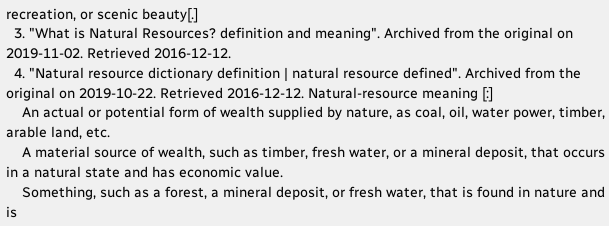recreation, or scenic beauty[.]
  3. "What is Natural Resources? definition and meaning". Archived from the original on 2019-11-02. Retrieved 2016-12-12.
  4. "Natural resource dictionary definition | natural resource defined". Archived from the original on 2019-10-22. Retrieved 2016-12-12. Natural-resource meaning [:]
    An actual or potential form of wealth supplied by nature, as coal, oil, water power, timber, arable land, etc.
    A material source of wealth, such as timber, fresh water, or a mineral deposit, that occurs in a natural state and has economic value.
    Something, such as a forest, a mineral deposit, or fresh water, that is found in nature and is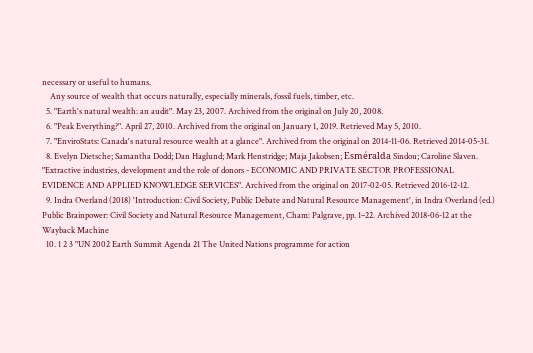necessary or useful to humans.
    Any source of wealth that occurs naturally, especially minerals, fossil fuels, timber, etc.
  5. "Earth's natural wealth: an audit". May 23, 2007. Archived from the original on July 20, 2008.
  6. "Peak Everything?". April 27, 2010. Archived from the original on January 1, 2019. Retrieved May 5, 2010.
  7. "EnviroStats: Canada's natural resource wealth at a glance". Archived from the original on 2014-11-06. Retrieved 2014-05-31.
  8. Evelyn Dietsche; Samantha Dodd; Dan Haglund; Mark Henstridge; Maja Jakobsen; Esméralda Sindou; Caroline Slaven. "Extractive industries, development and the role of donors - ECONOMIC AND PRIVATE SECTOR PROFESSIONAL EVIDENCE AND APPLIED KNOWLEDGE SERVICES". Archived from the original on 2017-02-05. Retrieved 2016-12-12.
  9. Indra Overland (2018) 'Introduction: Civil Society, Public Debate and Natural Resource Management', in Indra Overland (ed.) Public Brainpower: Civil Society and Natural Resource Management, Cham: Palgrave, pp. 1–22. Archived 2018-06-12 at the Wayback Machine
  10. 1 2 3 "UN 2002 Earth Summit Agenda 21 The United Nations programme for action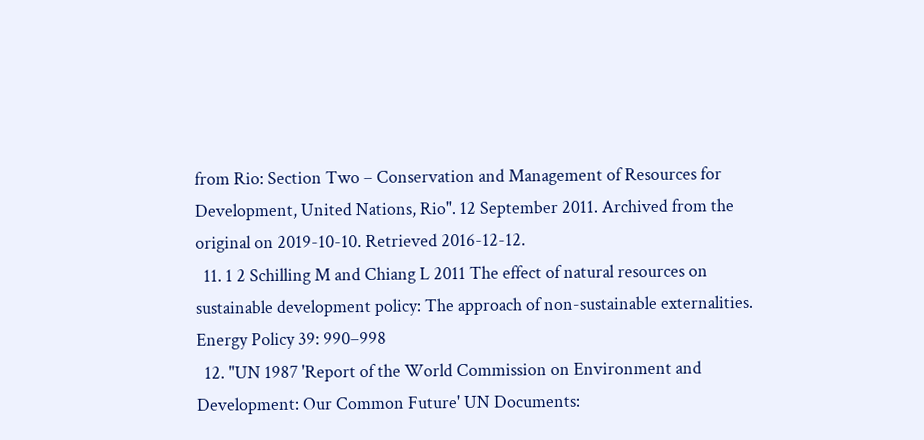from Rio: Section Two – Conservation and Management of Resources for Development, United Nations, Rio". 12 September 2011. Archived from the original on 2019-10-10. Retrieved 2016-12-12.
  11. 1 2 Schilling M and Chiang L 2011 The effect of natural resources on sustainable development policy: The approach of non-sustainable externalities. Energy Policy 39: 990–998
  12. "UN 1987 'Report of the World Commission on Environment and Development: Our Common Future' UN Documents: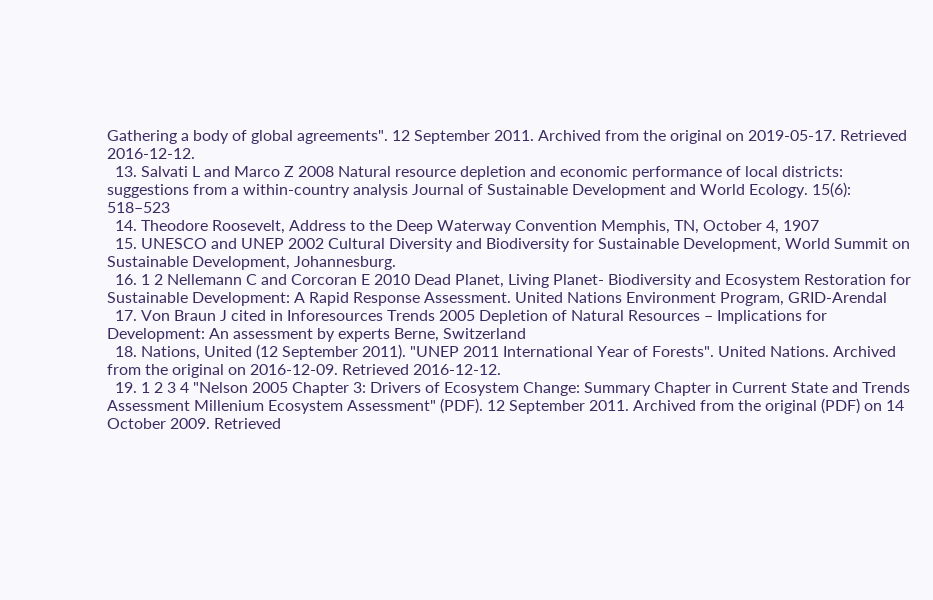Gathering a body of global agreements". 12 September 2011. Archived from the original on 2019-05-17. Retrieved 2016-12-12.
  13. Salvati L and Marco Z 2008 Natural resource depletion and economic performance of local districts: suggestions from a within-country analysis Journal of Sustainable Development and World Ecology. 15(6): 518–523
  14. Theodore Roosevelt, Address to the Deep Waterway Convention Memphis, TN, October 4, 1907
  15. UNESCO and UNEP 2002 Cultural Diversity and Biodiversity for Sustainable Development, World Summit on Sustainable Development, Johannesburg.
  16. 1 2 Nellemann C and Corcoran E 2010 Dead Planet, Living Planet- Biodiversity and Ecosystem Restoration for Sustainable Development: A Rapid Response Assessment. United Nations Environment Program, GRID-Arendal
  17. Von Braun J cited in Inforesources Trends 2005 Depletion of Natural Resources – Implications for Development: An assessment by experts Berne, Switzerland
  18. Nations, United (12 September 2011). "UNEP 2011 International Year of Forests". United Nations. Archived from the original on 2016-12-09. Retrieved 2016-12-12.
  19. 1 2 3 4 "Nelson 2005 Chapter 3: Drivers of Ecosystem Change: Summary Chapter in Current State and Trends Assessment Millenium Ecosystem Assessment" (PDF). 12 September 2011. Archived from the original (PDF) on 14 October 2009. Retrieved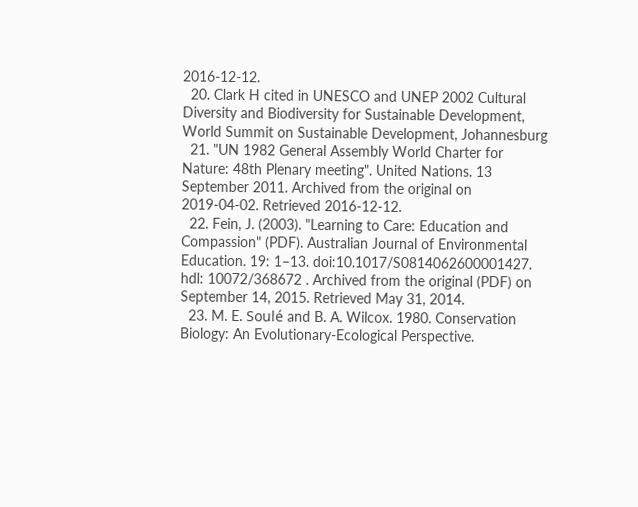2016-12-12.
  20. Clark H cited in UNESCO and UNEP 2002 Cultural Diversity and Biodiversity for Sustainable Development, World Summit on Sustainable Development, Johannesburg
  21. "UN 1982 General Assembly World Charter for Nature: 48th Plenary meeting". United Nations. 13 September 2011. Archived from the original on 2019-04-02. Retrieved 2016-12-12.
  22. Fein, J. (2003). "Learning to Care: Education and Compassion" (PDF). Australian Journal of Environmental Education. 19: 1–13. doi:10.1017/S0814062600001427. hdl: 10072/368672 . Archived from the original (PDF) on September 14, 2015. Retrieved May 31, 2014.
  23. M. E. Soulé and B. A. Wilcox. 1980. Conservation Biology: An Evolutionary-Ecological Perspective.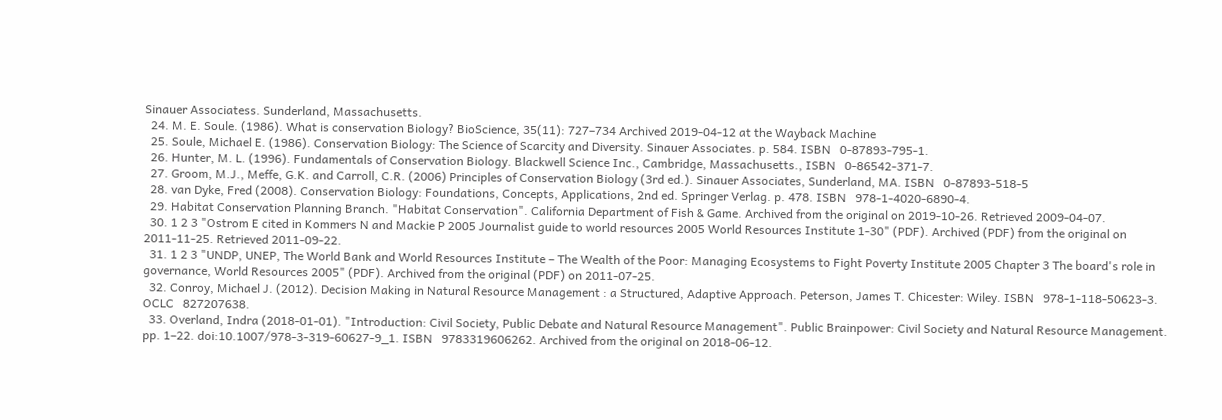Sinauer Associatess. Sunderland, Massachusetts.
  24. M. E. Soule. (1986). What is conservation Biology? BioScience, 35(11): 727–734 Archived 2019-04-12 at the Wayback Machine
  25. Soule, Michael E. (1986). Conservation Biology: The Science of Scarcity and Diversity. Sinauer Associates. p. 584. ISBN   0-87893-795-1.
  26. Hunter, M. L. (1996). Fundamentals of Conservation Biology. Blackwell Science Inc., Cambridge, Massachusetts., ISBN   0-86542-371-7.
  27. Groom, M.J., Meffe, G.K. and Carroll, C.R. (2006) Principles of Conservation Biology (3rd ed.). Sinauer Associates, Sunderland, MA. ISBN   0-87893-518-5
  28. van Dyke, Fred (2008). Conservation Biology: Foundations, Concepts, Applications, 2nd ed. Springer Verlag. p. 478. ISBN   978-1-4020-6890-4.
  29. Habitat Conservation Planning Branch. "Habitat Conservation". California Department of Fish & Game. Archived from the original on 2019-10-26. Retrieved 2009-04-07.
  30. 1 2 3 "Ostrom E cited in Kommers N and Mackie P 2005 Journalist guide to world resources 2005 World Resources Institute 1-30" (PDF). Archived (PDF) from the original on 2011-11-25. Retrieved 2011-09-22.
  31. 1 2 3 "UNDP, UNEP, The World Bank and World Resources Institute – The Wealth of the Poor: Managing Ecosystems to Fight Poverty Institute 2005 Chapter 3 The board's role in governance, World Resources 2005" (PDF). Archived from the original (PDF) on 2011-07-25.
  32. Conroy, Michael J. (2012). Decision Making in Natural Resource Management : a Structured, Adaptive Approach. Peterson, James T. Chicester: Wiley. ISBN   978-1-118-50623-3. OCLC   827207638.
  33. Overland, Indra (2018-01-01). "Introduction: Civil Society, Public Debate and Natural Resource Management". Public Brainpower: Civil Society and Natural Resource Management. pp. 1–22. doi:10.1007/978-3-319-60627-9_1. ISBN   9783319606262. Archived from the original on 2018-06-12.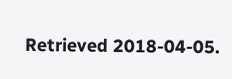Retrieved 2018-04-05.